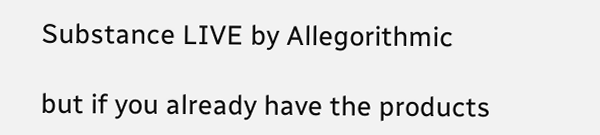Substance LIVE by Allegorithmic

but if you already have the products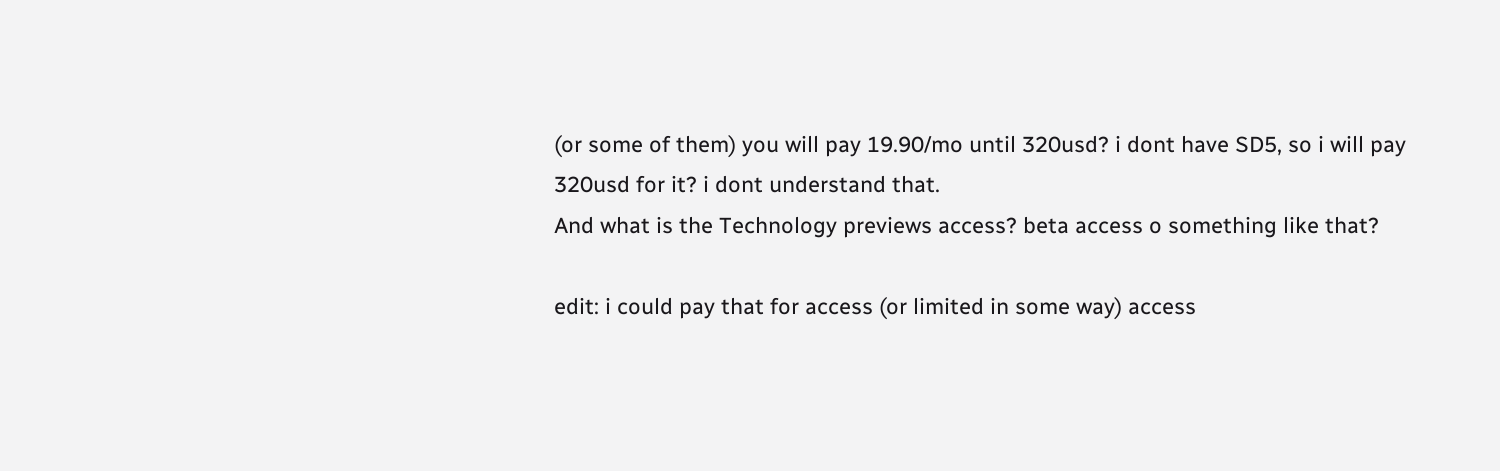(or some of them) you will pay 19.90/mo until 320usd? i dont have SD5, so i will pay 320usd for it? i dont understand that.
And what is the Technology previews access? beta access o something like that?

edit: i could pay that for access (or limited in some way) access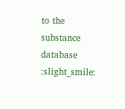to the substance database :slight_smile: